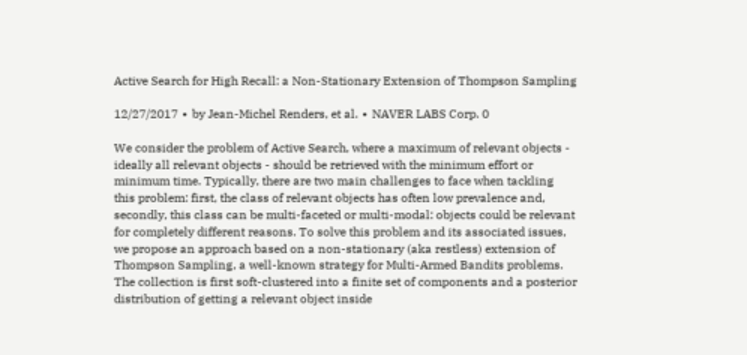Active Search for High Recall: a Non-Stationary Extension of Thompson Sampling

12/27/2017 ∙ by Jean-Michel Renders, et al. ∙ NAVER LABS Corp. 0

We consider the problem of Active Search, where a maximum of relevant objects - ideally all relevant objects - should be retrieved with the minimum effort or minimum time. Typically, there are two main challenges to face when tackling this problem: first, the class of relevant objects has often low prevalence and, secondly, this class can be multi-faceted or multi-modal: objects could be relevant for completely different reasons. To solve this problem and its associated issues, we propose an approach based on a non-stationary (aka restless) extension of Thompson Sampling, a well-known strategy for Multi-Armed Bandits problems. The collection is first soft-clustered into a finite set of components and a posterior distribution of getting a relevant object inside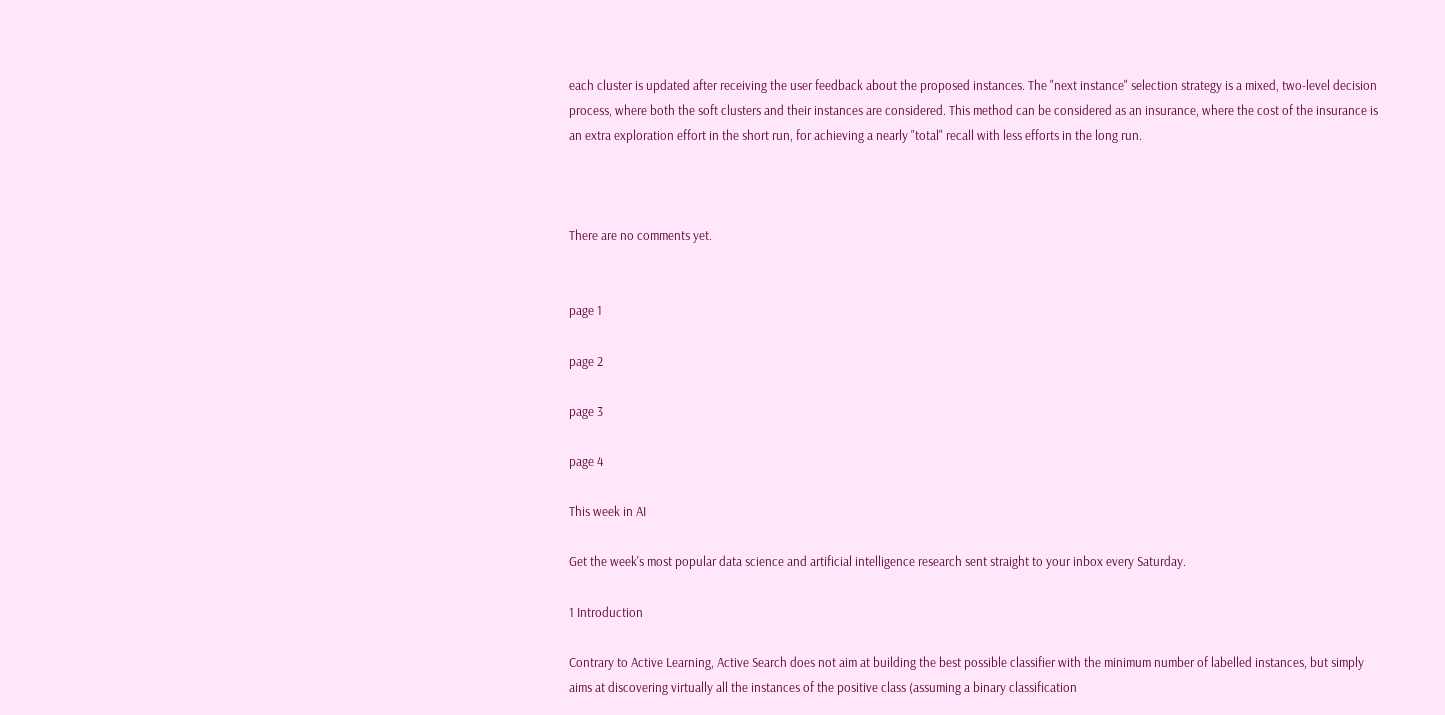each cluster is updated after receiving the user feedback about the proposed instances. The "next instance" selection strategy is a mixed, two-level decision process, where both the soft clusters and their instances are considered. This method can be considered as an insurance, where the cost of the insurance is an extra exploration effort in the short run, for achieving a nearly "total" recall with less efforts in the long run.



There are no comments yet.


page 1

page 2

page 3

page 4

This week in AI

Get the week's most popular data science and artificial intelligence research sent straight to your inbox every Saturday.

1 Introduction

Contrary to Active Learning, Active Search does not aim at building the best possible classifier with the minimum number of labelled instances, but simply aims at discovering virtually all the instances of the positive class (assuming a binary classification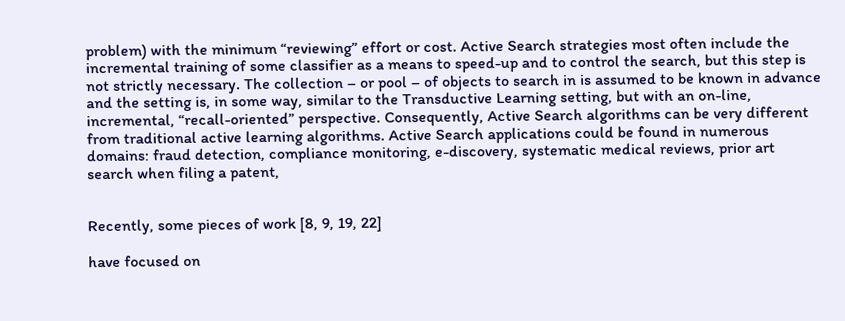problem) with the minimum “reviewing” effort or cost. Active Search strategies most often include the incremental training of some classifier as a means to speed-up and to control the search, but this step is not strictly necessary. The collection – or pool – of objects to search in is assumed to be known in advance and the setting is, in some way, similar to the Transductive Learning setting, but with an on-line, incremental, “recall-oriented” perspective. Consequently, Active Search algorithms can be very different from traditional active learning algorithms. Active Search applications could be found in numerous domains: fraud detection, compliance monitoring, e-discovery, systematic medical reviews, prior art search when filing a patent,


Recently, some pieces of work [8, 9, 19, 22]

have focused on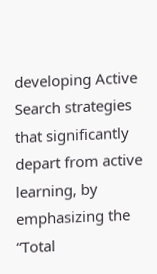developing Active Search strategies that significantly depart from active learning, by emphasizing the “Total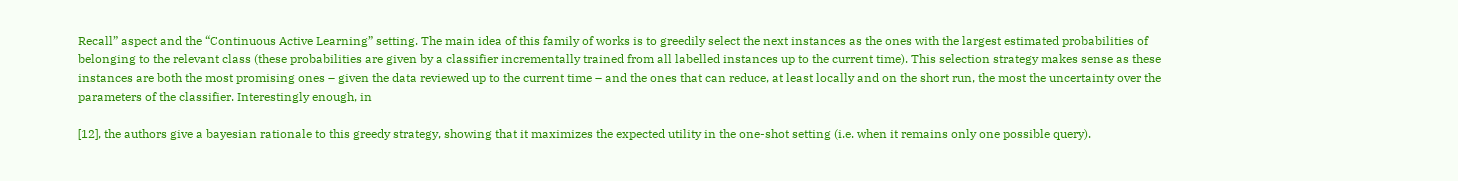Recall” aspect and the “Continuous Active Learning” setting. The main idea of this family of works is to greedily select the next instances as the ones with the largest estimated probabilities of belonging to the relevant class (these probabilities are given by a classifier incrementally trained from all labelled instances up to the current time). This selection strategy makes sense as these instances are both the most promising ones – given the data reviewed up to the current time – and the ones that can reduce, at least locally and on the short run, the most the uncertainty over the parameters of the classifier. Interestingly enough, in

[12], the authors give a bayesian rationale to this greedy strategy, showing that it maximizes the expected utility in the one-shot setting (i.e. when it remains only one possible query).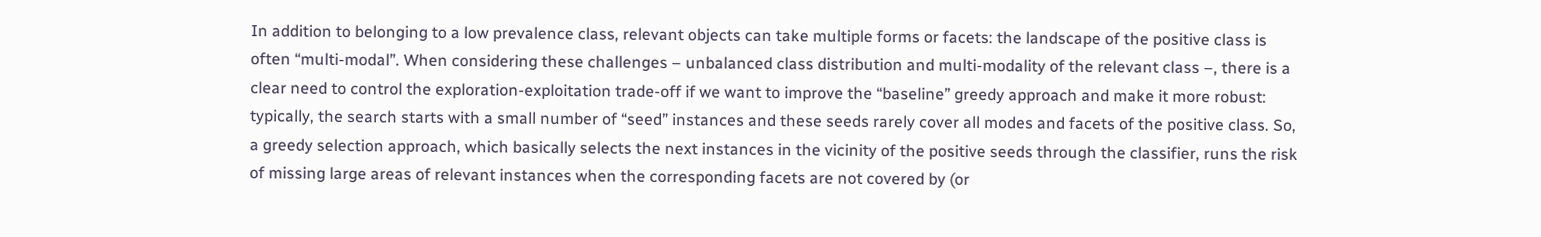In addition to belonging to a low prevalence class, relevant objects can take multiple forms or facets: the landscape of the positive class is often “multi-modal”. When considering these challenges – unbalanced class distribution and multi-modality of the relevant class –, there is a clear need to control the exploration-exploitation trade-off if we want to improve the “baseline” greedy approach and make it more robust: typically, the search starts with a small number of “seed” instances and these seeds rarely cover all modes and facets of the positive class. So, a greedy selection approach, which basically selects the next instances in the vicinity of the positive seeds through the classifier, runs the risk of missing large areas of relevant instances when the corresponding facets are not covered by (or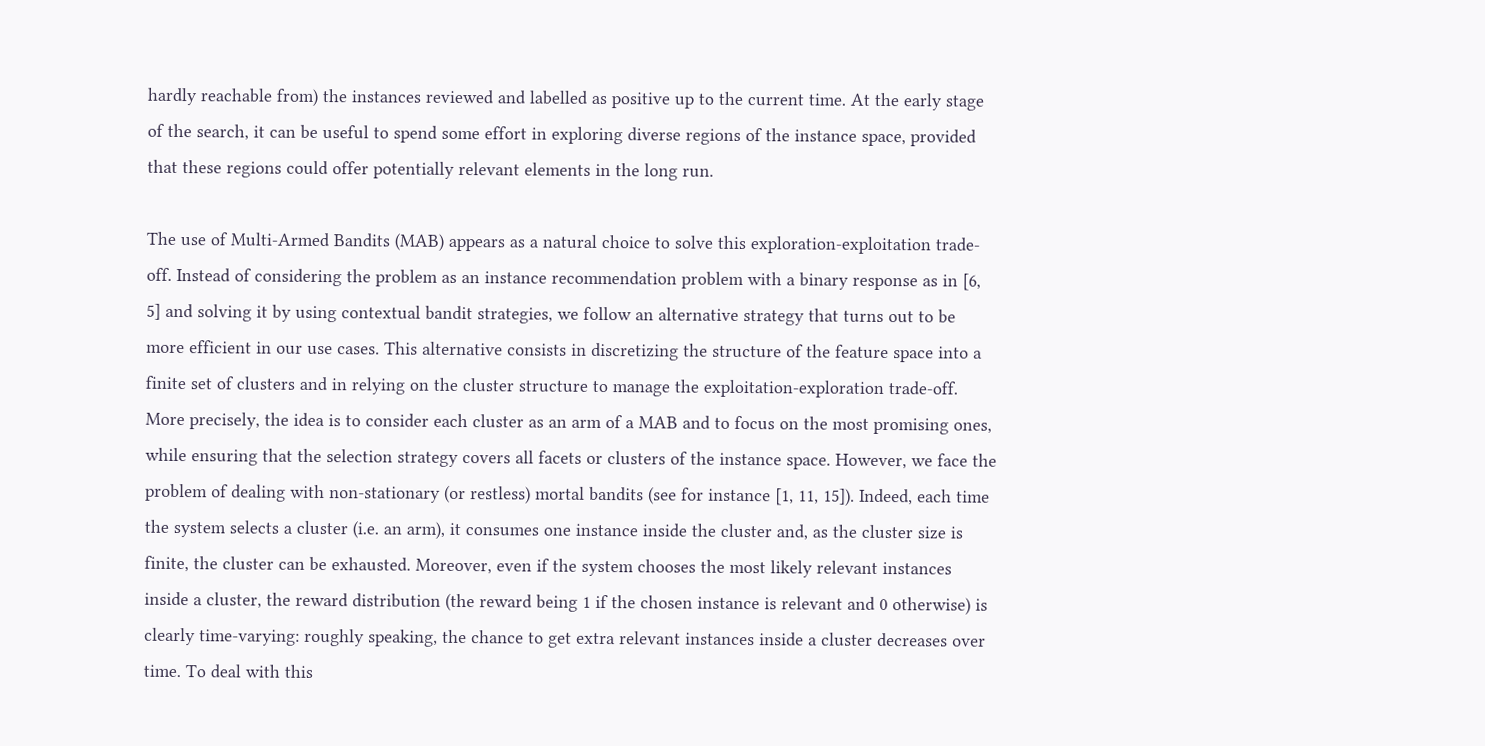hardly reachable from) the instances reviewed and labelled as positive up to the current time. At the early stage of the search, it can be useful to spend some effort in exploring diverse regions of the instance space, provided that these regions could offer potentially relevant elements in the long run.

The use of Multi-Armed Bandits (MAB) appears as a natural choice to solve this exploration-exploitation trade-off. Instead of considering the problem as an instance recommendation problem with a binary response as in [6, 5] and solving it by using contextual bandit strategies, we follow an alternative strategy that turns out to be more efficient in our use cases. This alternative consists in discretizing the structure of the feature space into a finite set of clusters and in relying on the cluster structure to manage the exploitation-exploration trade-off. More precisely, the idea is to consider each cluster as an arm of a MAB and to focus on the most promising ones, while ensuring that the selection strategy covers all facets or clusters of the instance space. However, we face the problem of dealing with non-stationary (or restless) mortal bandits (see for instance [1, 11, 15]). Indeed, each time the system selects a cluster (i.e. an arm), it consumes one instance inside the cluster and, as the cluster size is finite, the cluster can be exhausted. Moreover, even if the system chooses the most likely relevant instances inside a cluster, the reward distribution (the reward being 1 if the chosen instance is relevant and 0 otherwise) is clearly time-varying: roughly speaking, the chance to get extra relevant instances inside a cluster decreases over time. To deal with this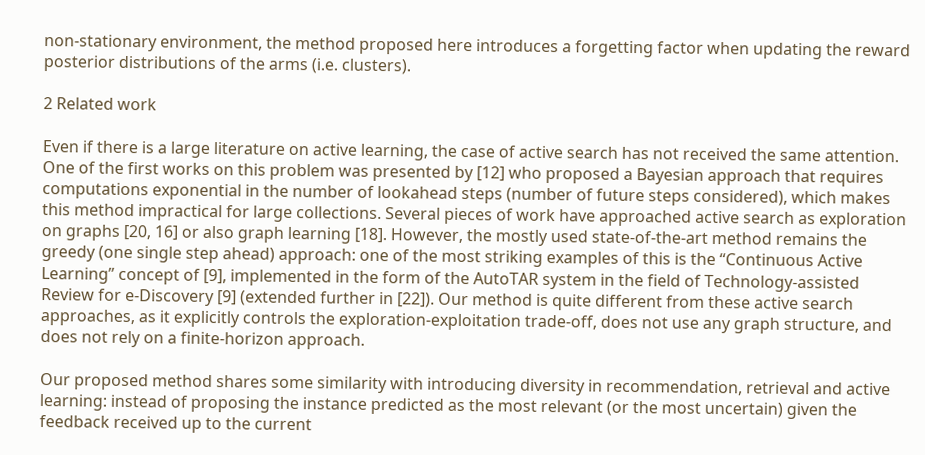non-stationary environment, the method proposed here introduces a forgetting factor when updating the reward posterior distributions of the arms (i.e. clusters).

2 Related work

Even if there is a large literature on active learning, the case of active search has not received the same attention. One of the first works on this problem was presented by [12] who proposed a Bayesian approach that requires computations exponential in the number of lookahead steps (number of future steps considered), which makes this method impractical for large collections. Several pieces of work have approached active search as exploration on graphs [20, 16] or also graph learning [18]. However, the mostly used state-of-the-art method remains the greedy (one single step ahead) approach: one of the most striking examples of this is the “Continuous Active Learning” concept of [9], implemented in the form of the AutoTAR system in the field of Technology-assisted Review for e-Discovery [9] (extended further in [22]). Our method is quite different from these active search approaches, as it explicitly controls the exploration-exploitation trade-off, does not use any graph structure, and does not rely on a finite-horizon approach.

Our proposed method shares some similarity with introducing diversity in recommendation, retrieval and active learning: instead of proposing the instance predicted as the most relevant (or the most uncertain) given the feedback received up to the current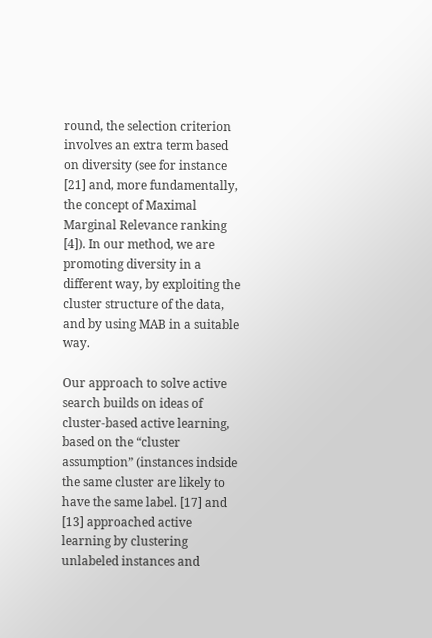round, the selection criterion involves an extra term based on diversity (see for instance [21] and, more fundamentally, the concept of Maximal Marginal Relevance ranking [4]). In our method, we are promoting diversity in a different way, by exploiting the cluster structure of the data, and by using MAB in a suitable way.

Our approach to solve active search builds on ideas of cluster-based active learning, based on the “cluster assumption” (instances indside the same cluster are likely to have the same label. [17] and [13] approached active learning by clustering unlabeled instances and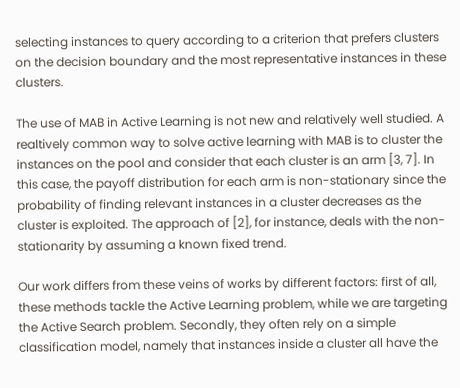selecting instances to query according to a criterion that prefers clusters on the decision boundary and the most representative instances in these clusters.

The use of MAB in Active Learning is not new and relatively well studied. A realtively common way to solve active learning with MAB is to cluster the instances on the pool and consider that each cluster is an arm [3, 7]. In this case, the payoff distribution for each arm is non-stationary since the probability of finding relevant instances in a cluster decreases as the cluster is exploited. The approach of [2], for instance, deals with the non-stationarity by assuming a known fixed trend.

Our work differs from these veins of works by different factors: first of all, these methods tackle the Active Learning problem, while we are targeting the Active Search problem. Secondly, they often rely on a simple classification model, namely that instances inside a cluster all have the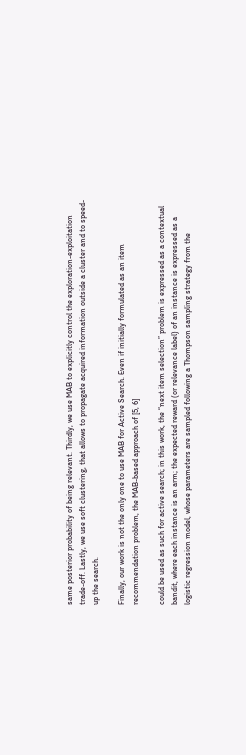same posterior probability of being relevant. Thirdly, we use MAB to explicitly control the exploration-exploitation trade-off. Lastly, we use soft clustering, that allows to propagate acquired information outside a cluster and to speed-up the search.

Finally, our work is not the only one to use MAB for Active Search. Even if initially formulated as an item recommendation problem, the MAB-based approach of [5, 6]

could be used as such for active search; in this work, the “next item selection” problem is expressed as a contextual bandit, where each instance is an arm; the expected reward (or relevance label) of an instance is expressed as a logistic regression model, whose parameters are sampled following a Thompson sampling strategy from the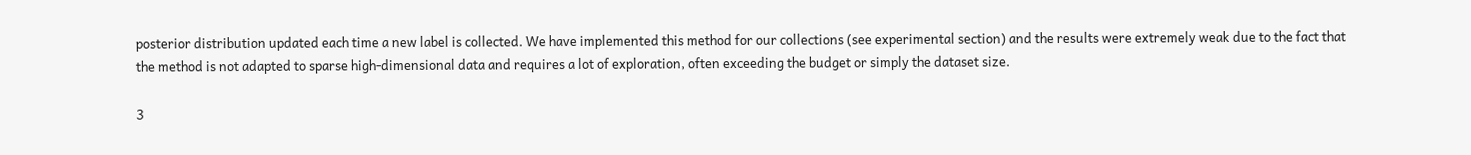posterior distribution updated each time a new label is collected. We have implemented this method for our collections (see experimental section) and the results were extremely weak due to the fact that the method is not adapted to sparse high-dimensional data and requires a lot of exploration, often exceeding the budget or simply the dataset size.

3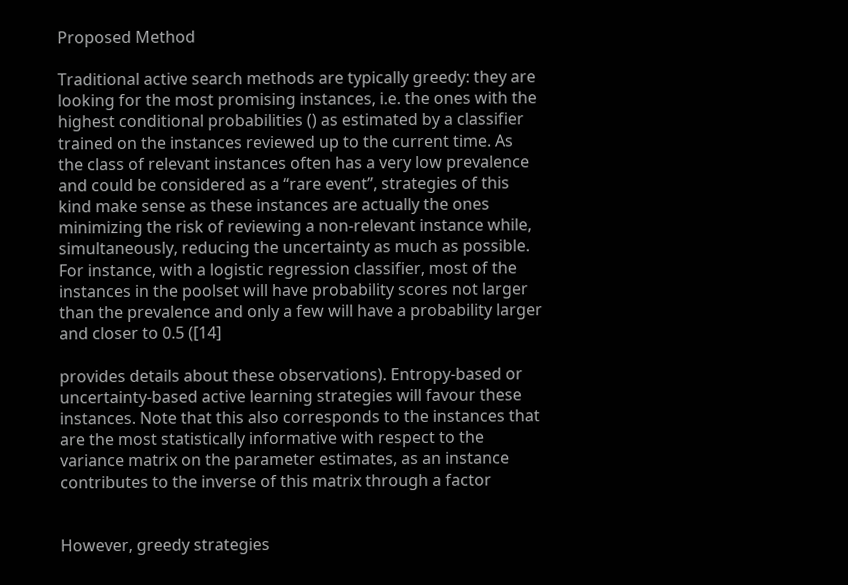Proposed Method

Traditional active search methods are typically greedy: they are looking for the most promising instances, i.e. the ones with the highest conditional probabilities () as estimated by a classifier trained on the instances reviewed up to the current time. As the class of relevant instances often has a very low prevalence and could be considered as a “rare event”, strategies of this kind make sense as these instances are actually the ones minimizing the risk of reviewing a non-relevant instance while, simultaneously, reducing the uncertainty as much as possible. For instance, with a logistic regression classifier, most of the instances in the poolset will have probability scores not larger than the prevalence and only a few will have a probability larger and closer to 0.5 ([14]

provides details about these observations). Entropy-based or uncertainty-based active learning strategies will favour these instances. Note that this also corresponds to the instances that are the most statistically informative with respect to the variance matrix on the parameter estimates, as an instance contributes to the inverse of this matrix through a factor


However, greedy strategies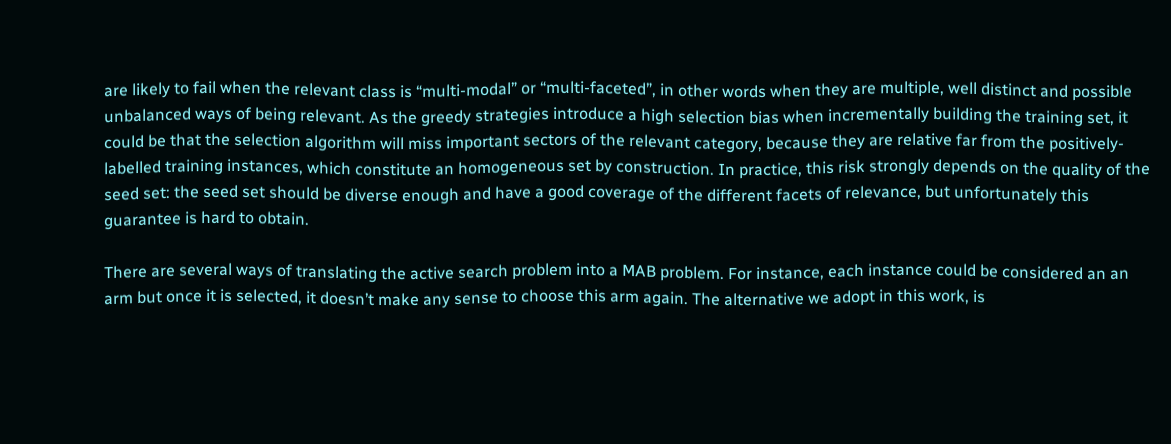are likely to fail when the relevant class is “multi-modal” or “multi-faceted”, in other words when they are multiple, well distinct and possible unbalanced ways of being relevant. As the greedy strategies introduce a high selection bias when incrementally building the training set, it could be that the selection algorithm will miss important sectors of the relevant category, because they are relative far from the positively-labelled training instances, which constitute an homogeneous set by construction. In practice, this risk strongly depends on the quality of the seed set: the seed set should be diverse enough and have a good coverage of the different facets of relevance, but unfortunately this guarantee is hard to obtain.

There are several ways of translating the active search problem into a MAB problem. For instance, each instance could be considered an an arm but once it is selected, it doesn’t make any sense to choose this arm again. The alternative we adopt in this work, is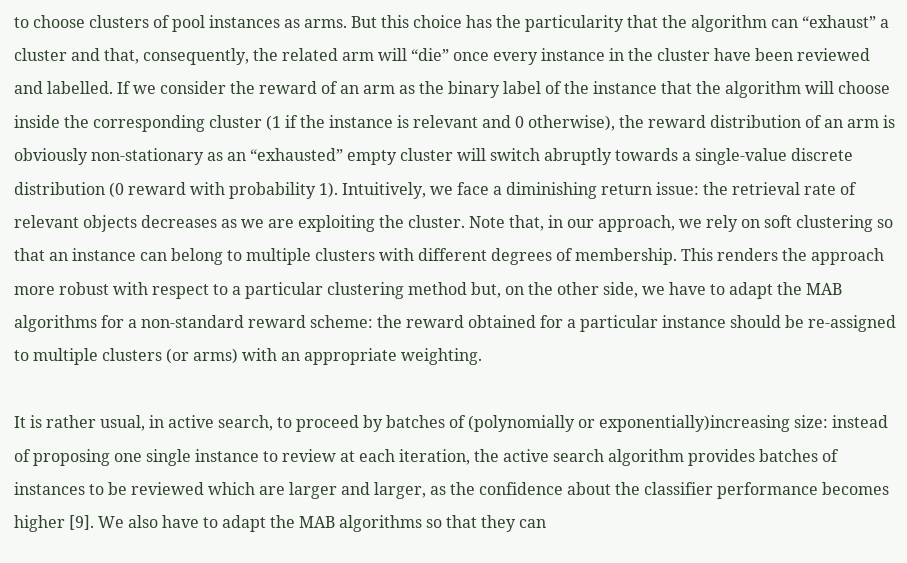to choose clusters of pool instances as arms. But this choice has the particularity that the algorithm can “exhaust” a cluster and that, consequently, the related arm will “die” once every instance in the cluster have been reviewed and labelled. If we consider the reward of an arm as the binary label of the instance that the algorithm will choose inside the corresponding cluster (1 if the instance is relevant and 0 otherwise), the reward distribution of an arm is obviously non-stationary as an “exhausted” empty cluster will switch abruptly towards a single-value discrete distribution (0 reward with probability 1). Intuitively, we face a diminishing return issue: the retrieval rate of relevant objects decreases as we are exploiting the cluster. Note that, in our approach, we rely on soft clustering so that an instance can belong to multiple clusters with different degrees of membership. This renders the approach more robust with respect to a particular clustering method but, on the other side, we have to adapt the MAB algorithms for a non-standard reward scheme: the reward obtained for a particular instance should be re-assigned to multiple clusters (or arms) with an appropriate weighting.

It is rather usual, in active search, to proceed by batches of (polynomially or exponentially)increasing size: instead of proposing one single instance to review at each iteration, the active search algorithm provides batches of instances to be reviewed which are larger and larger, as the confidence about the classifier performance becomes higher [9]. We also have to adapt the MAB algorithms so that they can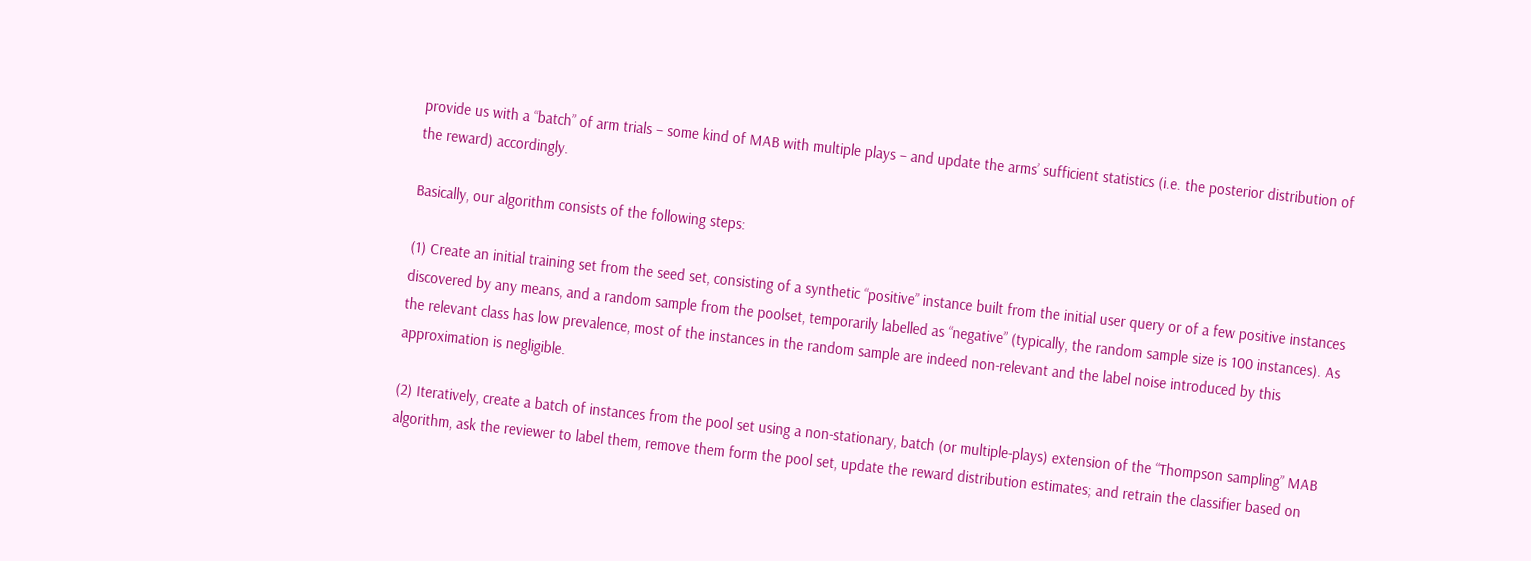provide us with a “batch” of arm trials – some kind of MAB with multiple plays – and update the arms’ sufficient statistics (i.e. the posterior distribution of the reward) accordingly.

Basically, our algorithm consists of the following steps:

(1) Create an initial training set from the seed set, consisting of a synthetic “positive” instance built from the initial user query or of a few positive instances discovered by any means, and a random sample from the poolset, temporarily labelled as “negative” (typically, the random sample size is 100 instances). As the relevant class has low prevalence, most of the instances in the random sample are indeed non-relevant and the label noise introduced by this approximation is negligible.

(2) Iteratively, create a batch of instances from the pool set using a non-stationary, batch (or multiple-plays) extension of the “Thompson sampling” MAB algorithm, ask the reviewer to label them, remove them form the pool set, update the reward distribution estimates; and retrain the classifier based on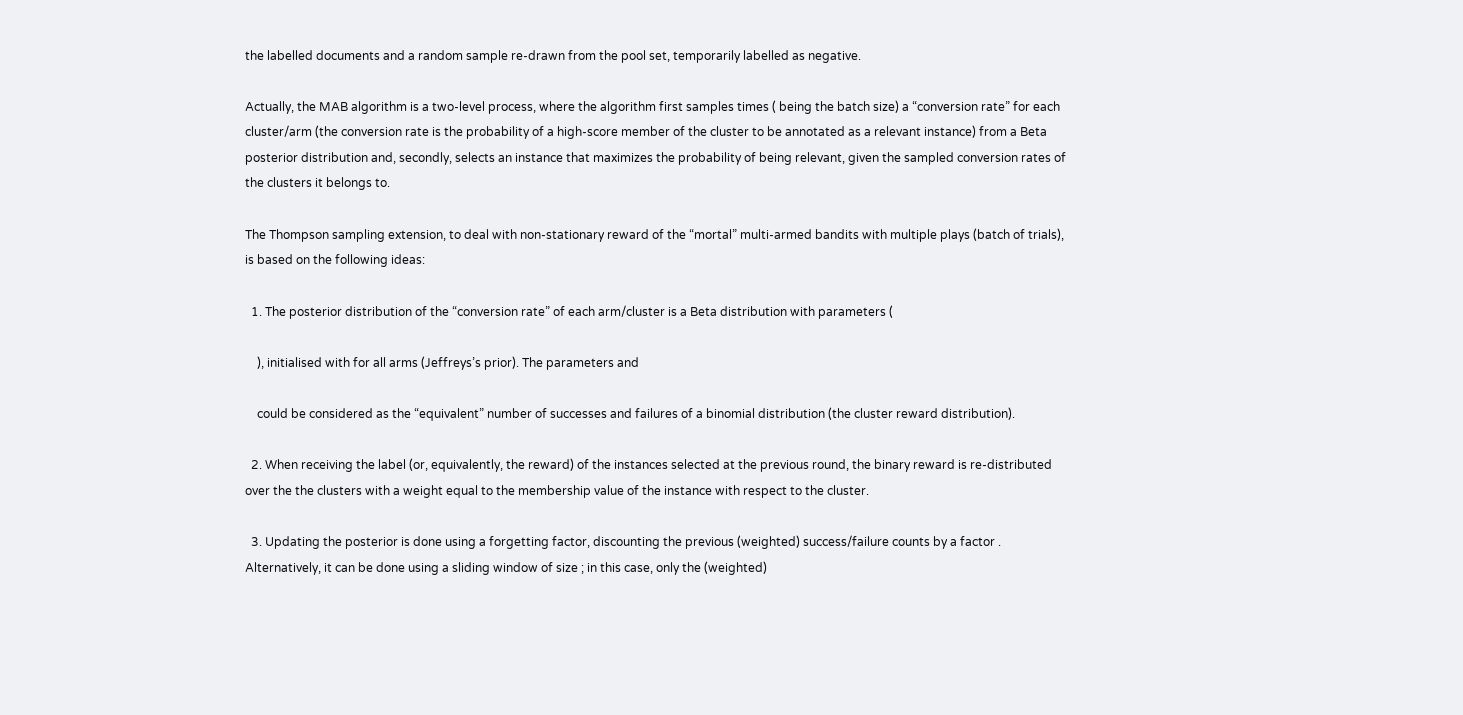the labelled documents and a random sample re-drawn from the pool set, temporarily labelled as negative.

Actually, the MAB algorithm is a two-level process, where the algorithm first samples times ( being the batch size) a “conversion rate” for each cluster/arm (the conversion rate is the probability of a high-score member of the cluster to be annotated as a relevant instance) from a Beta posterior distribution and, secondly, selects an instance that maximizes the probability of being relevant, given the sampled conversion rates of the clusters it belongs to.

The Thompson sampling extension, to deal with non-stationary reward of the “mortal” multi-armed bandits with multiple plays (batch of trials), is based on the following ideas:

  1. The posterior distribution of the “conversion rate” of each arm/cluster is a Beta distribution with parameters (

    ), initialised with for all arms (Jeffreys’s prior). The parameters and

    could be considered as the “equivalent” number of successes and failures of a binomial distribution (the cluster reward distribution).

  2. When receiving the label (or, equivalently, the reward) of the instances selected at the previous round, the binary reward is re-distributed over the the clusters with a weight equal to the membership value of the instance with respect to the cluster.

  3. Updating the posterior is done using a forgetting factor, discounting the previous (weighted) success/failure counts by a factor . Alternatively, it can be done using a sliding window of size ; in this case, only the (weighted)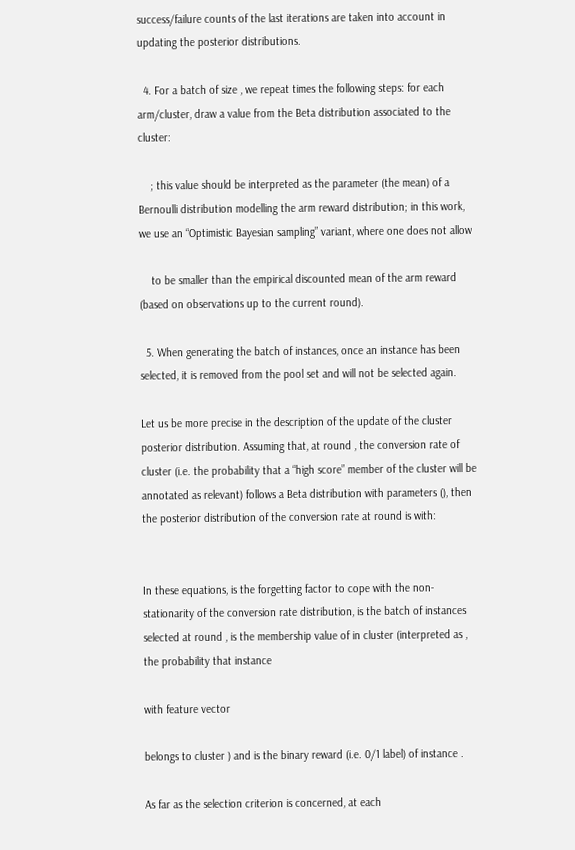success/failure counts of the last iterations are taken into account in updating the posterior distributions.

  4. For a batch of size , we repeat times the following steps: for each arm/cluster, draw a value from the Beta distribution associated to the cluster:

    ; this value should be interpreted as the parameter (the mean) of a Bernoulli distribution modelling the arm reward distribution; in this work, we use an “Optimistic Bayesian sampling” variant, where one does not allow

    to be smaller than the empirical discounted mean of the arm reward (based on observations up to the current round).

  5. When generating the batch of instances, once an instance has been selected, it is removed from the pool set and will not be selected again.

Let us be more precise in the description of the update of the cluster posterior distribution. Assuming that, at round , the conversion rate of cluster (i.e. the probability that a “high score” member of the cluster will be annotated as relevant) follows a Beta distribution with parameters (), then the posterior distribution of the conversion rate at round is with:


In these equations, is the forgetting factor to cope with the non-stationarity of the conversion rate distribution, is the batch of instances selected at round , is the membership value of in cluster (interpreted as , the probability that instance

with feature vector

belongs to cluster ) and is the binary reward (i.e. 0/1 label) of instance .

As far as the selection criterion is concerned, at each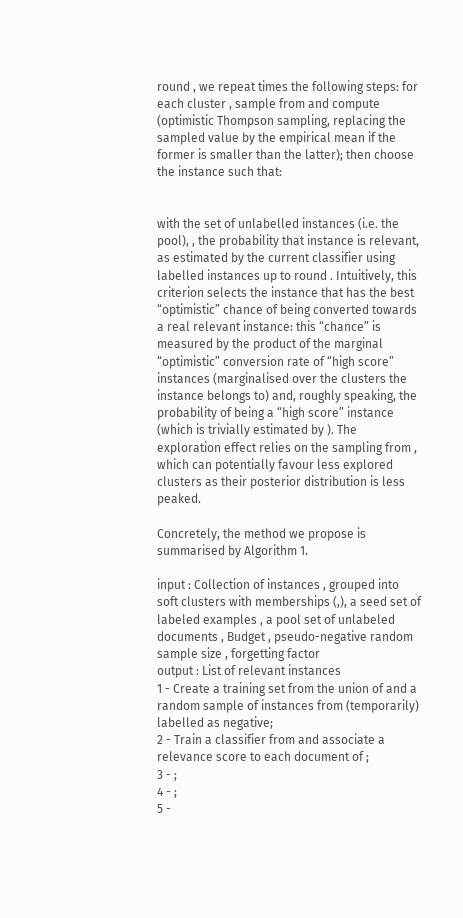round , we repeat times the following steps: for each cluster , sample from and compute (optimistic Thompson sampling, replacing the sampled value by the empirical mean if the former is smaller than the latter); then choose the instance such that:


with the set of unlabelled instances (i.e. the pool), , the probability that instance is relevant, as estimated by the current classifier using labelled instances up to round . Intuitively, this criterion selects the instance that has the best “optimistic” chance of being converted towards a real relevant instance: this “chance” is measured by the product of the marginal “optimistic” conversion rate of “high score” instances (marginalised over the clusters the instance belongs to) and, roughly speaking, the probability of being a “high score” instance (which is trivially estimated by ). The exploration effect relies on the sampling from , which can potentially favour less explored clusters as their posterior distribution is less peaked.

Concretely, the method we propose is summarised by Algorithm 1.

input : Collection of instances , grouped into soft clusters with memberships (,), a seed set of labeled examples , a pool set of unlabeled documents , Budget , pseudo-negative random sample size , forgetting factor
output : List of relevant instances
1 - Create a training set from the union of and a random sample of instances from (temporarily) labelled as negative;
2 - Train a classifier from and associate a relevance score to each document of ;
3 - ;
4 - ;
5 -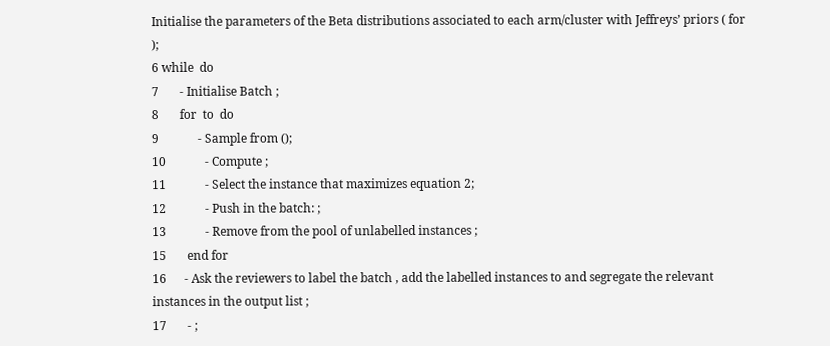Initialise the parameters of the Beta distributions associated to each arm/cluster with Jeffreys’ priors ( for );
6 while  do
7       - Initialise Batch ;
8       for  to  do
9             - Sample from ();
10             - Compute ;
11             - Select the instance that maximizes equation 2;
12             - Push in the batch: ;
13             - Remove from the pool of unlabelled instances ;
15       end for
16      - Ask the reviewers to label the batch , add the labelled instances to and segregate the relevant instances in the output list ;
17       - ;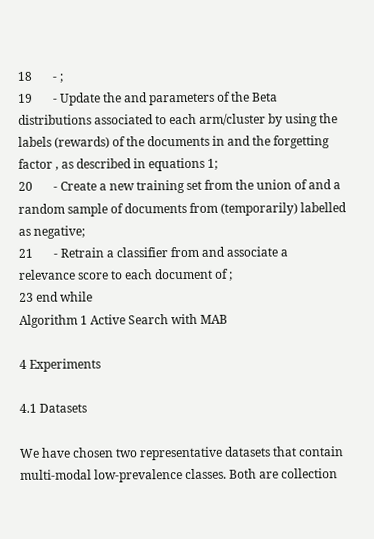18       - ;
19       - Update the and parameters of the Beta distributions associated to each arm/cluster by using the labels (rewards) of the documents in and the forgetting factor , as described in equations 1;
20       - Create a new training set from the union of and a random sample of documents from (temporarily) labelled as negative;
21       - Retrain a classifier from and associate a relevance score to each document of ;
23 end while
Algorithm 1 Active Search with MAB

4 Experiments

4.1 Datasets

We have chosen two representative datasets that contain multi-modal low-prevalence classes. Both are collection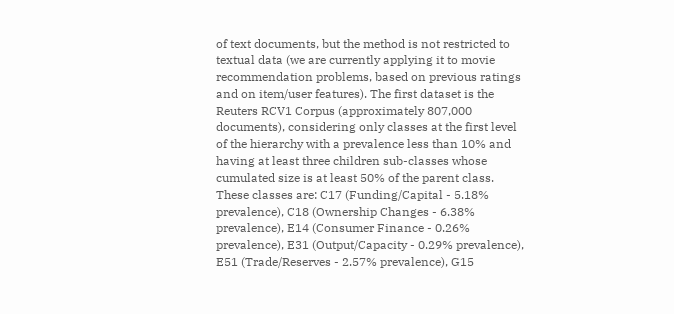of text documents, but the method is not restricted to textual data (we are currently applying it to movie recommendation problems, based on previous ratings and on item/user features). The first dataset is the Reuters RCV1 Corpus (approximately 807,000 documents), considering only classes at the first level of the hierarchy with a prevalence less than 10% and having at least three children sub-classes whose cumulated size is at least 50% of the parent class. These classes are: C17 (Funding/Capital - 5.18% prevalence), C18 (Ownership Changes - 6.38% prevalence), E14 (Consumer Finance - 0.26% prevalence), E31 (Output/Capacity - 0.29% prevalence), E51 (Trade/Reserves - 2.57% prevalence), G15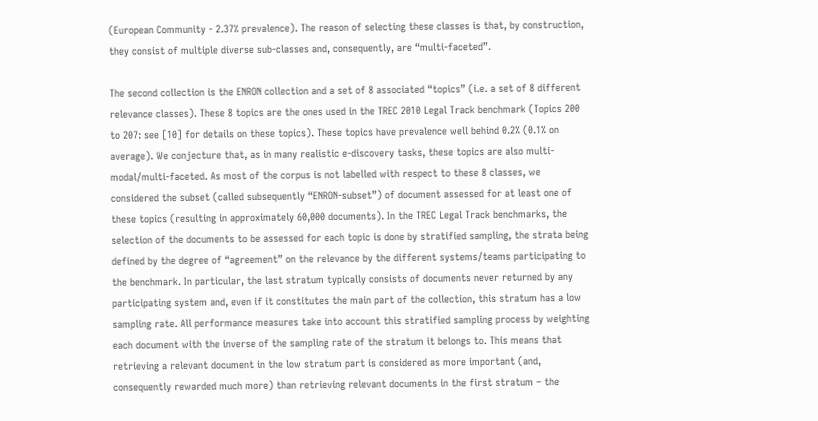(European Community - 2.37% prevalence). The reason of selecting these classes is that, by construction, they consist of multiple diverse sub-classes and, consequently, are “multi-faceted”.

The second collection is the ENRON collection and a set of 8 associated “topics” (i.e. a set of 8 different relevance classes). These 8 topics are the ones used in the TREC 2010 Legal Track benchmark (Topics 200 to 207: see [10] for details on these topics). These topics have prevalence well behind 0.2% (0.1% on average). We conjecture that, as in many realistic e-discovery tasks, these topics are also multi-modal/multi-faceted. As most of the corpus is not labelled with respect to these 8 classes, we considered the subset (called subsequently “ENRON-subset”) of document assessed for at least one of these topics (resulting in approximately 60,000 documents). In the TREC Legal Track benchmarks, the selection of the documents to be assessed for each topic is done by stratified sampling, the strata being defined by the degree of “agreement” on the relevance by the different systems/teams participating to the benchmark. In particular, the last stratum typically consists of documents never returned by any participating system and, even if it constitutes the main part of the collection, this stratum has a low sampling rate. All performance measures take into account this stratified sampling process by weighting each document with the inverse of the sampling rate of the stratum it belongs to. This means that retrieving a relevant document in the low stratum part is considered as more important (and, consequently rewarded much more) than retrieving relevant documents in the first stratum – the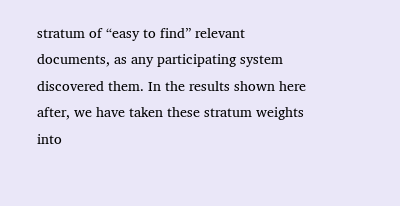stratum of “easy to find” relevant documents, as any participating system discovered them. In the results shown here after, we have taken these stratum weights into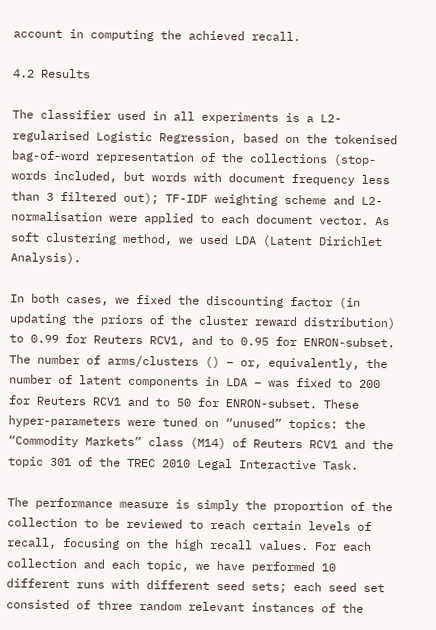account in computing the achieved recall.

4.2 Results

The classifier used in all experiments is a L2-regularised Logistic Regression, based on the tokenised bag-of-word representation of the collections (stop-words included, but words with document frequency less than 3 filtered out); TF-IDF weighting scheme and L2-normalisation were applied to each document vector. As soft clustering method, we used LDA (Latent Dirichlet Analysis).

In both cases, we fixed the discounting factor (in updating the priors of the cluster reward distribution) to 0.99 for Reuters RCV1, and to 0.95 for ENRON-subset. The number of arms/clusters () – or, equivalently, the number of latent components in LDA – was fixed to 200 for Reuters RCV1 and to 50 for ENRON-subset. These hyper-parameters were tuned on “unused” topics: the “Commodity Markets” class (M14) of Reuters RCV1 and the topic 301 of the TREC 2010 Legal Interactive Task.

The performance measure is simply the proportion of the collection to be reviewed to reach certain levels of recall, focusing on the high recall values. For each collection and each topic, we have performed 10 different runs with different seed sets; each seed set consisted of three random relevant instances of the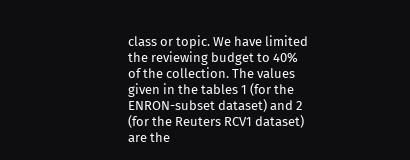class or topic. We have limited the reviewing budget to 40% of the collection. The values given in the tables 1 (for the ENRON-subset dataset) and 2 (for the Reuters RCV1 dataset) are the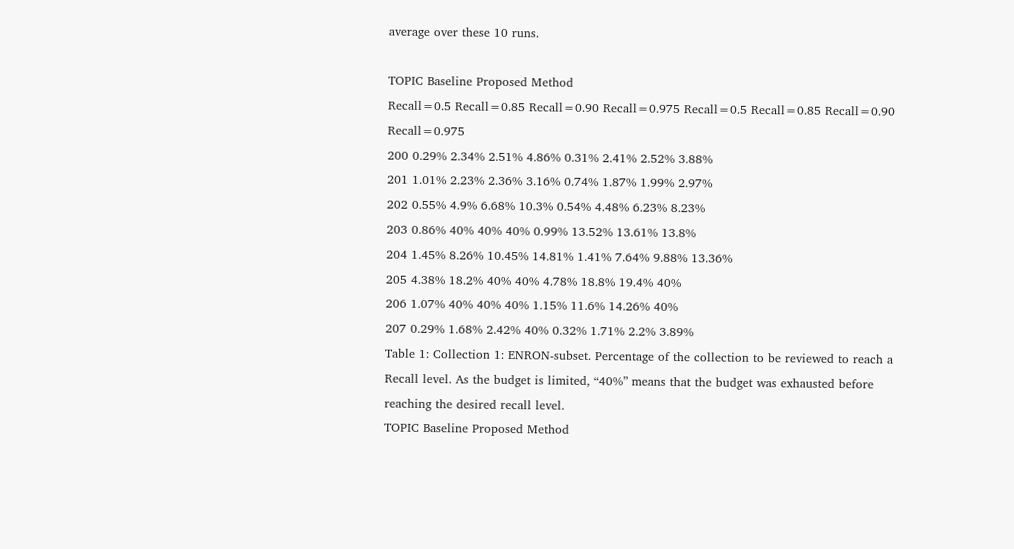average over these 10 runs.

TOPIC Baseline Proposed Method
Recall=0.5 Recall=0.85 Recall=0.90 Recall=0.975 Recall=0.5 Recall=0.85 Recall=0.90 Recall=0.975
200 0.29% 2.34% 2.51% 4.86% 0.31% 2.41% 2.52% 3.88%
201 1.01% 2.23% 2.36% 3.16% 0.74% 1.87% 1.99% 2.97%
202 0.55% 4.9% 6.68% 10.3% 0.54% 4.48% 6.23% 8.23%
203 0.86% 40% 40% 40% 0.99% 13.52% 13.61% 13.8%
204 1.45% 8.26% 10.45% 14.81% 1.41% 7.64% 9.88% 13.36%
205 4.38% 18.2% 40% 40% 4.78% 18.8% 19.4% 40%
206 1.07% 40% 40% 40% 1.15% 11.6% 14.26% 40%
207 0.29% 1.68% 2.42% 40% 0.32% 1.71% 2.2% 3.89%
Table 1: Collection 1: ENRON-subset. Percentage of the collection to be reviewed to reach a Recall level. As the budget is limited, “40%” means that the budget was exhausted before reaching the desired recall level.
TOPIC Baseline Proposed Method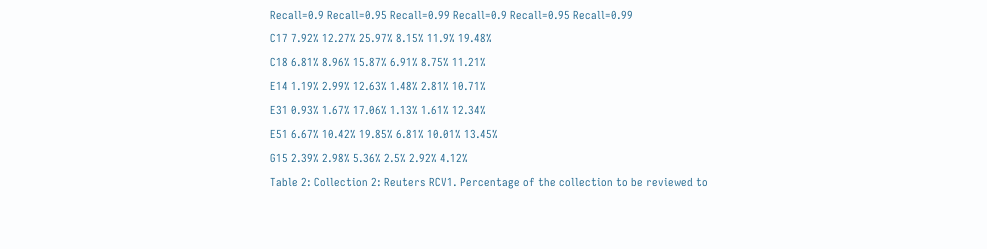Recall=0.9 Recall=0.95 Recall=0.99 Recall=0.9 Recall=0.95 Recall=0.99
C17 7.92% 12.27% 25.97% 8.15% 11.9% 19.48%
C18 6.81% 8.96% 15.87% 6.91% 8.75% 11.21%
E14 1.19% 2.99% 12.63% 1.48% 2.81% 10.71%
E31 0.93% 1.67% 17.06% 1.13% 1.61% 12.34%
E51 6.67% 10.42% 19.85% 6.81% 10.01% 13.45%
G15 2.39% 2.98% 5.36% 2.5% 2.92% 4.12%
Table 2: Collection 2: Reuters RCV1. Percentage of the collection to be reviewed to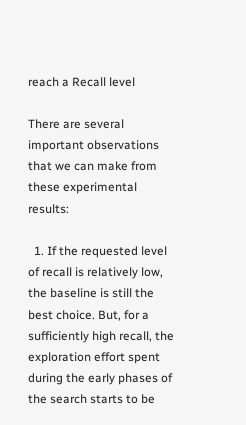reach a Recall level

There are several important observations that we can make from these experimental results:

  1. If the requested level of recall is relatively low, the baseline is still the best choice. But, for a sufficiently high recall, the exploration effort spent during the early phases of the search starts to be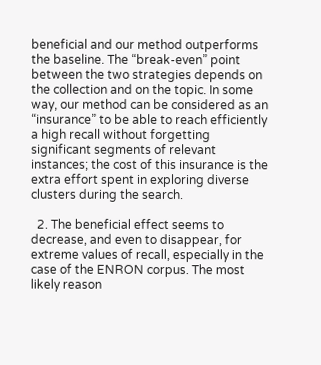beneficial and our method outperforms the baseline. The “break-even” point between the two strategies depends on the collection and on the topic. In some way, our method can be considered as an “insurance” to be able to reach efficiently a high recall without forgetting significant segments of relevant instances; the cost of this insurance is the extra effort spent in exploring diverse clusters during the search.

  2. The beneficial effect seems to decrease, and even to disappear, for extreme values of recall, especially in the case of the ENRON corpus. The most likely reason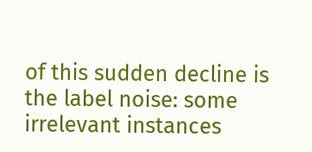of this sudden decline is the label noise: some irrelevant instances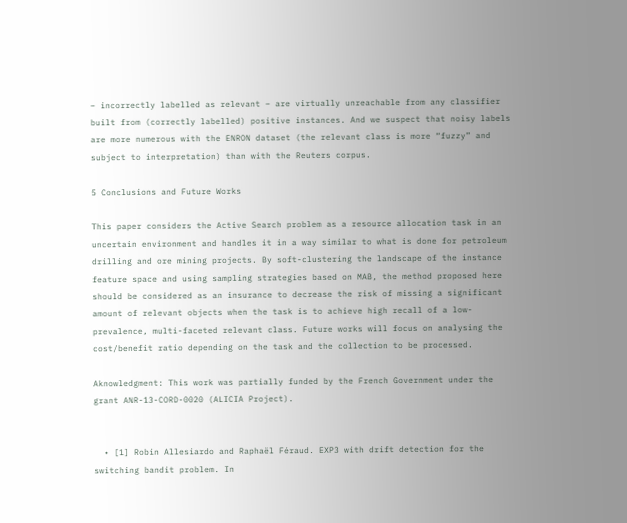– incorrectly labelled as relevant – are virtually unreachable from any classifier built from (correctly labelled) positive instances. And we suspect that noisy labels are more numerous with the ENRON dataset (the relevant class is more “fuzzy” and subject to interpretation) than with the Reuters corpus.

5 Conclusions and Future Works

This paper considers the Active Search problem as a resource allocation task in an uncertain environment and handles it in a way similar to what is done for petroleum drilling and ore mining projects. By soft-clustering the landscape of the instance feature space and using sampling strategies based on MAB, the method proposed here should be considered as an insurance to decrease the risk of missing a significant amount of relevant objects when the task is to achieve high recall of a low-prevalence, multi-faceted relevant class. Future works will focus on analysing the cost/benefit ratio depending on the task and the collection to be processed.

Aknowledgment: This work was partially funded by the French Government under the grant ANR-13-CORD-0020 (ALICIA Project).


  • [1] Robin Allesiardo and Raphaël Féraud. EXP3 with drift detection for the switching bandit problem. In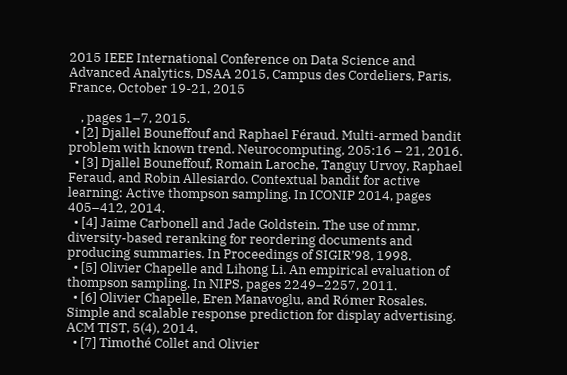2015 IEEE International Conference on Data Science and Advanced Analytics, DSAA 2015, Campus des Cordeliers, Paris, France, October 19-21, 2015

    , pages 1–7, 2015.
  • [2] Djallel Bouneffouf and Raphael Féraud. Multi-armed bandit problem with known trend. Neurocomputing, 205:16 – 21, 2016.
  • [3] Djallel Bouneffouf, Romain Laroche, Tanguy Urvoy, Raphael Feraud, and Robin Allesiardo. Contextual bandit for active learning: Active thompson sampling. In ICONIP 2014, pages 405–412, 2014.
  • [4] Jaime Carbonell and Jade Goldstein. The use of mmr, diversity-based reranking for reordering documents and producing summaries. In Proceedings of SIGIR’98, 1998.
  • [5] Olivier Chapelle and Lihong Li. An empirical evaluation of thompson sampling. In NIPS, pages 2249–2257, 2011.
  • [6] Olivier Chapelle, Eren Manavoglu, and Rómer Rosales. Simple and scalable response prediction for display advertising. ACM TIST, 5(4), 2014.
  • [7] Timothé Collet and Olivier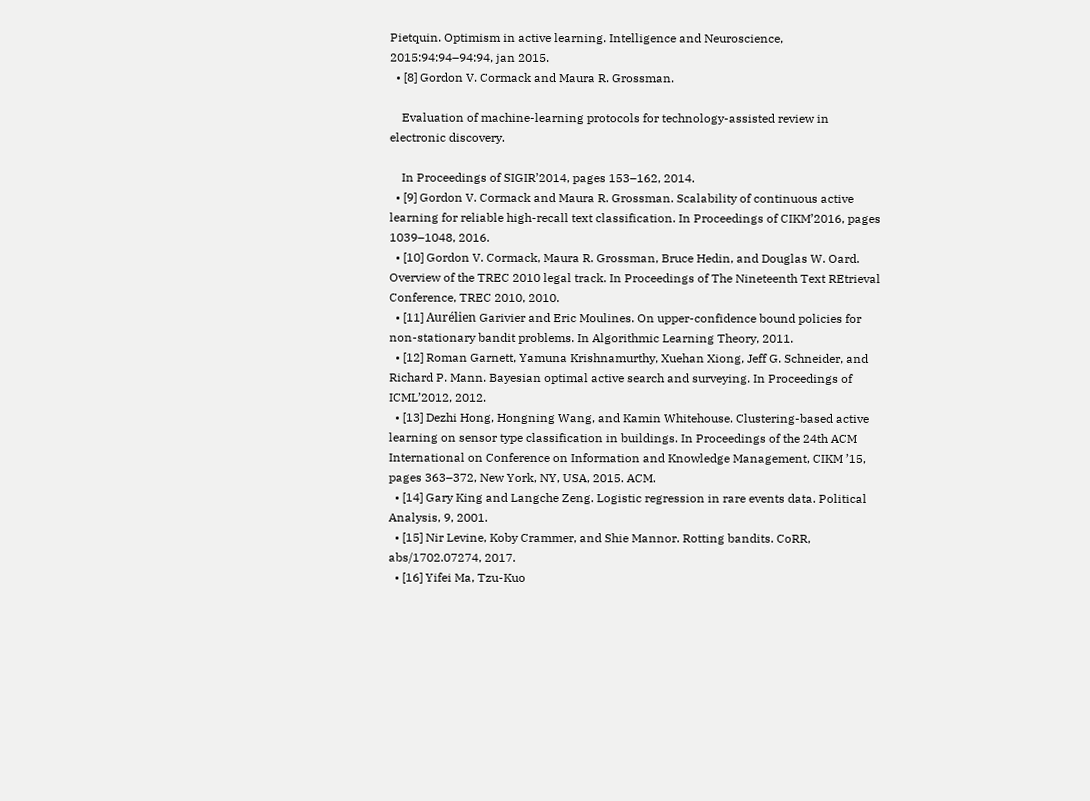Pietquin. Optimism in active learning. Intelligence and Neuroscience, 2015:94:94–94:94, jan 2015.
  • [8] Gordon V. Cormack and Maura R. Grossman.

    Evaluation of machine-learning protocols for technology-assisted review in electronic discovery.

    In Proceedings of SIGIR’2014, pages 153–162, 2014.
  • [9] Gordon V. Cormack and Maura R. Grossman. Scalability of continuous active learning for reliable high-recall text classification. In Proceedings of CIKM’2016, pages 1039–1048, 2016.
  • [10] Gordon V. Cormack, Maura R. Grossman, Bruce Hedin, and Douglas W. Oard. Overview of the TREC 2010 legal track. In Proceedings of The Nineteenth Text REtrieval Conference, TREC 2010, 2010.
  • [11] Aurélien Garivier and Eric Moulines. On upper-confidence bound policies for non-stationary bandit problems. In Algorithmic Learning Theory, 2011.
  • [12] Roman Garnett, Yamuna Krishnamurthy, Xuehan Xiong, Jeff G. Schneider, and Richard P. Mann. Bayesian optimal active search and surveying. In Proceedings of ICML’2012, 2012.
  • [13] Dezhi Hong, Hongning Wang, and Kamin Whitehouse. Clustering-based active learning on sensor type classification in buildings. In Proceedings of the 24th ACM International on Conference on Information and Knowledge Management, CIKM ’15, pages 363–372, New York, NY, USA, 2015. ACM.
  • [14] Gary King and Langche Zeng. Logistic regression in rare events data. Political Analysis, 9, 2001.
  • [15] Nir Levine, Koby Crammer, and Shie Mannor. Rotting bandits. CoRR, abs/1702.07274, 2017.
  • [16] Yifei Ma, Tzu-Kuo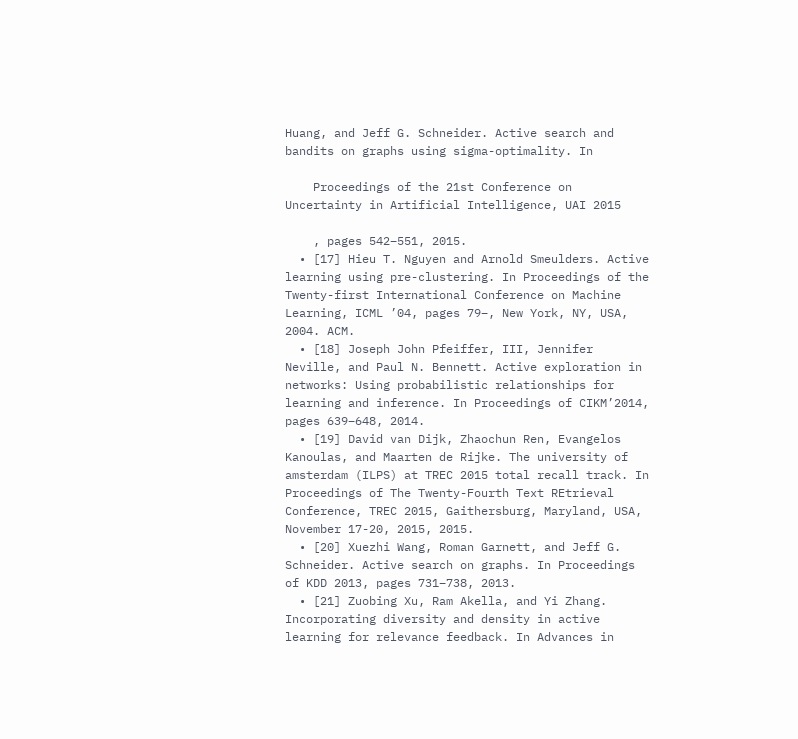Huang, and Jeff G. Schneider. Active search and bandits on graphs using sigma-optimality. In

    Proceedings of the 21st Conference on Uncertainty in Artificial Intelligence, UAI 2015

    , pages 542–551, 2015.
  • [17] Hieu T. Nguyen and Arnold Smeulders. Active learning using pre-clustering. In Proceedings of the Twenty-first International Conference on Machine Learning, ICML ’04, pages 79–, New York, NY, USA, 2004. ACM.
  • [18] Joseph John Pfeiffer, III, Jennifer Neville, and Paul N. Bennett. Active exploration in networks: Using probabilistic relationships for learning and inference. In Proceedings of CIKM’2014, pages 639–648, 2014.
  • [19] David van Dijk, Zhaochun Ren, Evangelos Kanoulas, and Maarten de Rijke. The university of amsterdam (ILPS) at TREC 2015 total recall track. In Proceedings of The Twenty-Fourth Text REtrieval Conference, TREC 2015, Gaithersburg, Maryland, USA, November 17-20, 2015, 2015.
  • [20] Xuezhi Wang, Roman Garnett, and Jeff G. Schneider. Active search on graphs. In Proceedings of KDD 2013, pages 731–738, 2013.
  • [21] Zuobing Xu, Ram Akella, and Yi Zhang. Incorporating diversity and density in active learning for relevance feedback. In Advances in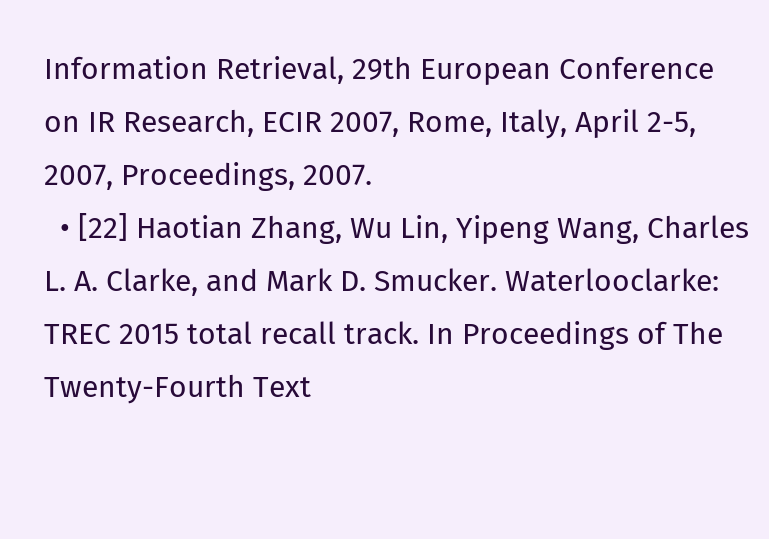Information Retrieval, 29th European Conference on IR Research, ECIR 2007, Rome, Italy, April 2-5, 2007, Proceedings, 2007.
  • [22] Haotian Zhang, Wu Lin, Yipeng Wang, Charles L. A. Clarke, and Mark D. Smucker. Waterlooclarke: TREC 2015 total recall track. In Proceedings of The Twenty-Fourth Text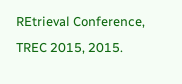REtrieval Conference, TREC 2015, 2015.